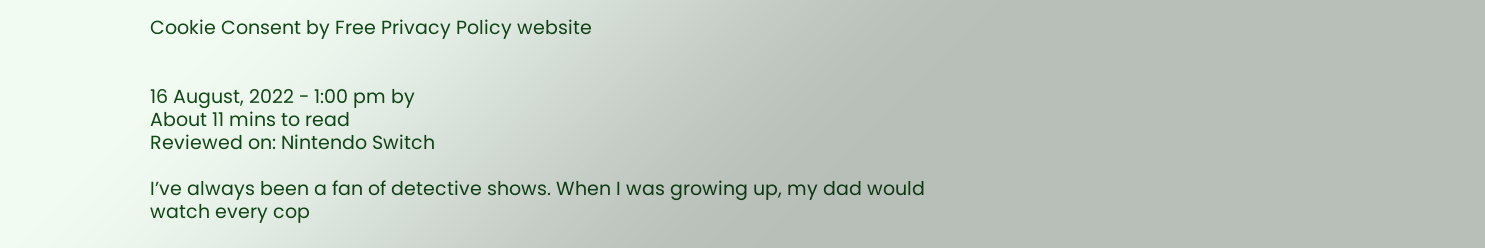Cookie Consent by Free Privacy Policy website


16 August, 2022 - 1:00 pm by
About 11 mins to read
Reviewed on: Nintendo Switch

I’ve always been a fan of detective shows. When I was growing up, my dad would watch every cop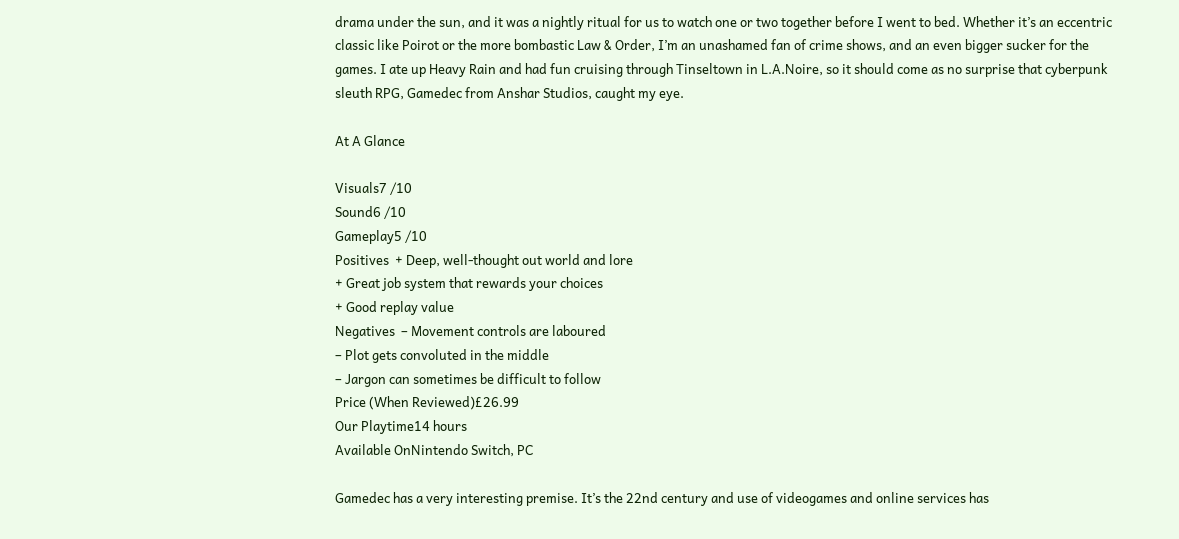drama under the sun, and it was a nightly ritual for us to watch one or two together before I went to bed. Whether it’s an eccentric classic like Poirot or the more bombastic Law & Order, I’m an unashamed fan of crime shows, and an even bigger sucker for the games. I ate up Heavy Rain and had fun cruising through Tinseltown in L.A.Noire, so it should come as no surprise that cyberpunk sleuth RPG, Gamedec from Anshar Studios, caught my eye.

At A Glance

Visuals7 /10
Sound6 /10
Gameplay5 /10
Positives  + Deep, well-thought out world and lore
+ Great job system that rewards your choices
+ Good replay value
Negatives  – Movement controls are laboured
– Plot gets convoluted in the middle
– Jargon can sometimes be difficult to follow
Price (When Reviewed)£26.99
Our Playtime14 hours
Available OnNintendo Switch, PC

Gamedec has a very interesting premise. It’s the 22nd century and use of videogames and online services has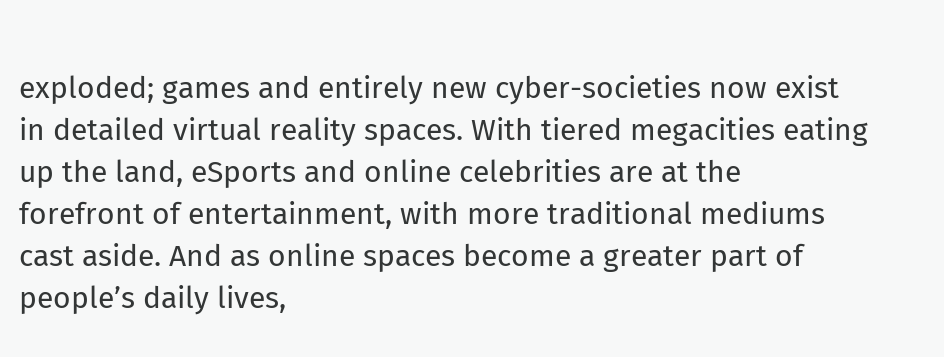exploded; games and entirely new cyber-societies now exist in detailed virtual reality spaces. With tiered megacities eating up the land, eSports and online celebrities are at the forefront of entertainment, with more traditional mediums cast aside. And as online spaces become a greater part of people’s daily lives,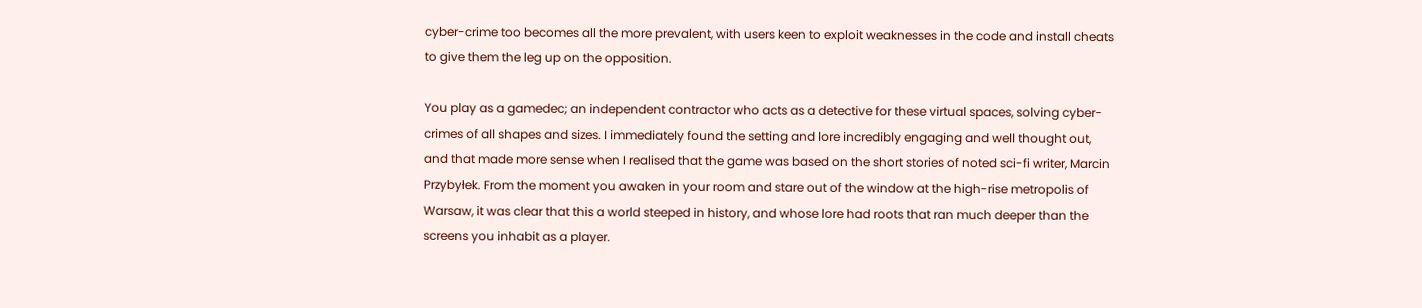cyber-crime too becomes all the more prevalent, with users keen to exploit weaknesses in the code and install cheats to give them the leg up on the opposition.

You play as a gamedec; an independent contractor who acts as a detective for these virtual spaces, solving cyber-crimes of all shapes and sizes. I immediately found the setting and lore incredibly engaging and well thought out, and that made more sense when I realised that the game was based on the short stories of noted sci-fi writer, Marcin Przybyłek. From the moment you awaken in your room and stare out of the window at the high-rise metropolis of Warsaw, it was clear that this a world steeped in history, and whose lore had roots that ran much deeper than the screens you inhabit as a player.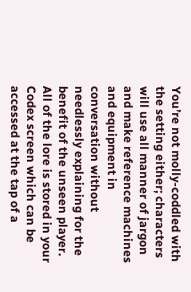You’re not molly-coddled with the setting either; characters will use all manner of jargon and make reference machines and equipment in conversation without needlessly explaining for the benefit of the unseen player. All of the lore is stored in your Codex screen which can be accessed at the tap of a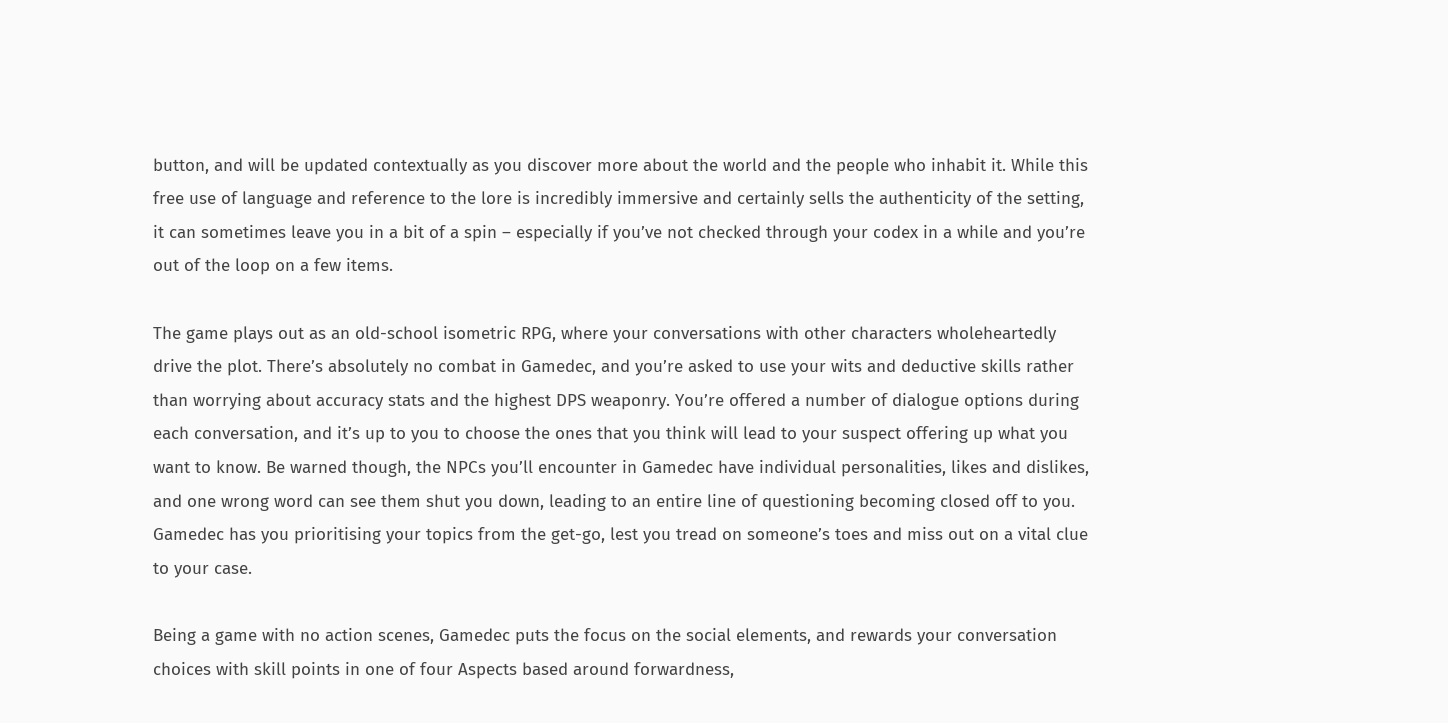button, and will be updated contextually as you discover more about the world and the people who inhabit it. While this free use of language and reference to the lore is incredibly immersive and certainly sells the authenticity of the setting, it can sometimes leave you in a bit of a spin – especially if you’ve not checked through your codex in a while and you’re out of the loop on a few items.

The game plays out as an old-school isometric RPG, where your conversations with other characters wholeheartedly drive the plot. There’s absolutely no combat in Gamedec, and you’re asked to use your wits and deductive skills rather than worrying about accuracy stats and the highest DPS weaponry. You’re offered a number of dialogue options during each conversation, and it’s up to you to choose the ones that you think will lead to your suspect offering up what you want to know. Be warned though, the NPCs you’ll encounter in Gamedec have individual personalities, likes and dislikes, and one wrong word can see them shut you down, leading to an entire line of questioning becoming closed off to you. Gamedec has you prioritising your topics from the get-go, lest you tread on someone’s toes and miss out on a vital clue to your case.

Being a game with no action scenes, Gamedec puts the focus on the social elements, and rewards your conversation choices with skill points in one of four Aspects based around forwardness,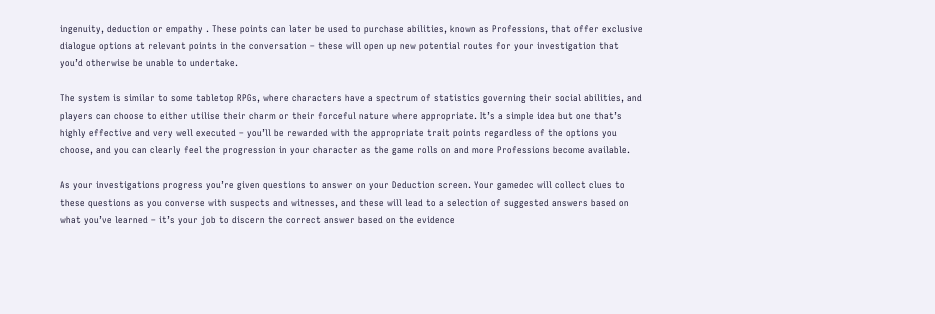ingenuity, deduction or empathy . These points can later be used to purchase abilities, known as Professions, that offer exclusive dialogue options at relevant points in the conversation – these will open up new potential routes for your investigation that you’d otherwise be unable to undertake.

The system is similar to some tabletop RPGs, where characters have a spectrum of statistics governing their social abilities, and players can choose to either utilise their charm or their forceful nature where appropriate. It’s a simple idea but one that’s highly effective and very well executed – you’ll be rewarded with the appropriate trait points regardless of the options you choose, and you can clearly feel the progression in your character as the game rolls on and more Professions become available.

As your investigations progress you’re given questions to answer on your Deduction screen. Your gamedec will collect clues to these questions as you converse with suspects and witnesses, and these will lead to a selection of suggested answers based on what you’ve learned – it’s your job to discern the correct answer based on the evidence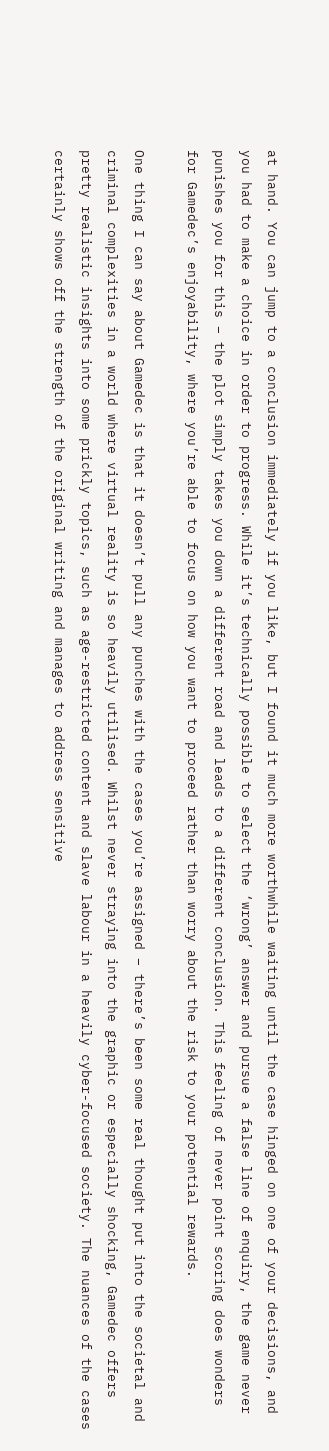at hand. You can jump to a conclusion immediately if you like, but I found it much more worthwhile waiting until the case hinged on one of your decisions, and you had to make a choice in order to progress. While it’s technically possible to select the ‘wrong’ answer and pursue a false line of enquiry, the game never punishes you for this – the plot simply takes you down a different road and leads to a different conclusion. This feeling of never point scoring does wonders for Gamedec’s enjoyability, where you’re able to focus on how you want to proceed rather than worry about the risk to your potential rewards.

One thing I can say about Gamedec is that it doesn’t pull any punches with the cases you’re assigned – there’s been some real thought put into the societal and criminal complexities in a world where virtual reality is so heavily utilised. Whilst never straying into the graphic or especially shocking, Gamedec offers pretty realistic insights into some prickly topics, such as age-restricted content and slave labour in a heavily cyber-focused society. The nuances of the cases certainly shows off the strength of the original writing and manages to address sensitive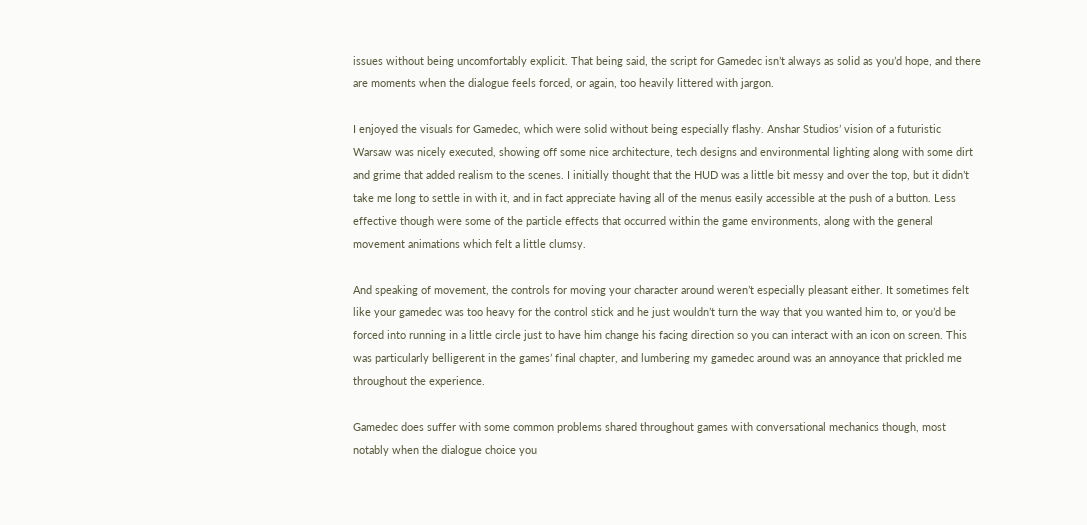issues without being uncomfortably explicit. That being said, the script for Gamedec isn’t always as solid as you’d hope, and there are moments when the dialogue feels forced, or again, too heavily littered with jargon.

I enjoyed the visuals for Gamedec, which were solid without being especially flashy. Anshar Studios’ vision of a futuristic Warsaw was nicely executed, showing off some nice architecture, tech designs and environmental lighting along with some dirt and grime that added realism to the scenes. I initially thought that the HUD was a little bit messy and over the top, but it didn’t take me long to settle in with it, and in fact appreciate having all of the menus easily accessible at the push of a button. Less effective though were some of the particle effects that occurred within the game environments, along with the general movement animations which felt a little clumsy.

And speaking of movement, the controls for moving your character around weren’t especially pleasant either. It sometimes felt like your gamedec was too heavy for the control stick and he just wouldn’t turn the way that you wanted him to, or you’d be forced into running in a little circle just to have him change his facing direction so you can interact with an icon on screen. This was particularly belligerent in the games’ final chapter, and lumbering my gamedec around was an annoyance that prickled me throughout the experience.

Gamedec does suffer with some common problems shared throughout games with conversational mechanics though, most notably when the dialogue choice you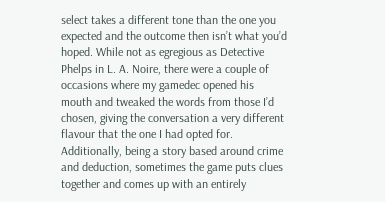select takes a different tone than the one you expected and the outcome then isn’t what you’d hoped. While not as egregious as Detective Phelps in L. A. Noire, there were a couple of occasions where my gamedec opened his mouth and tweaked the words from those I’d chosen, giving the conversation a very different flavour that the one I had opted for. Additionally, being a story based around crime and deduction, sometimes the game puts clues together and comes up with an entirely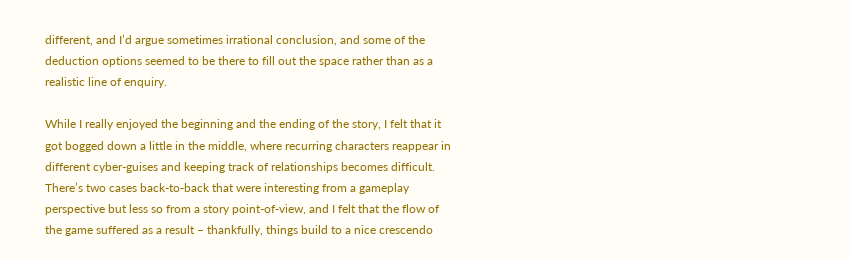different, and I’d argue sometimes irrational conclusion, and some of the deduction options seemed to be there to fill out the space rather than as a realistic line of enquiry.

While I really enjoyed the beginning and the ending of the story, I felt that it got bogged down a little in the middle, where recurring characters reappear in different cyber-guises and keeping track of relationships becomes difficult. There’s two cases back-to-back that were interesting from a gameplay perspective but less so from a story point-of-view, and I felt that the flow of the game suffered as a result – thankfully, things build to a nice crescendo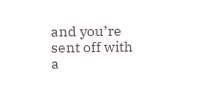and you’re sent off with a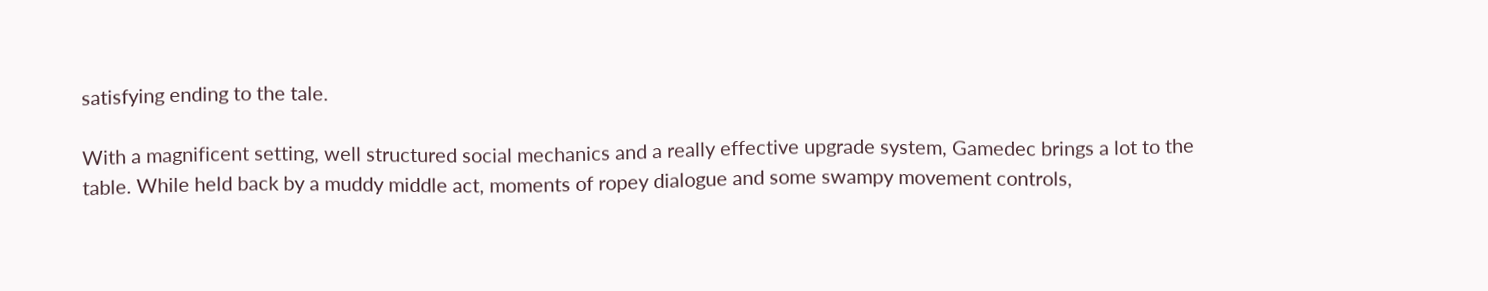satisfying ending to the tale.

With a magnificent setting, well structured social mechanics and a really effective upgrade system, Gamedec brings a lot to the table. While held back by a muddy middle act, moments of ropey dialogue and some swampy movement controls,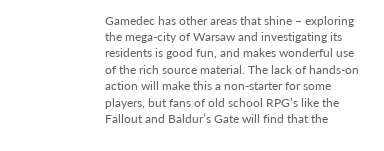Gamedec has other areas that shine – exploring the mega-city of Warsaw and investigating its residents is good fun, and makes wonderful use of the rich source material. The lack of hands-on action will make this a non-starter for some players, but fans of old school RPG’s like the Fallout and Baldur’s Gate will find that the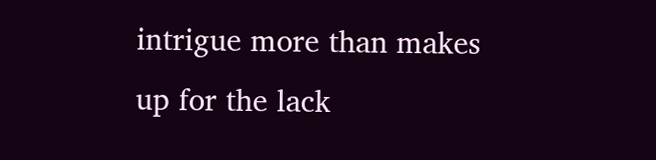intrigue more than makes up for the lack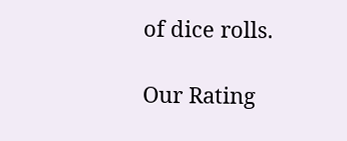of dice rolls.

Our Rating